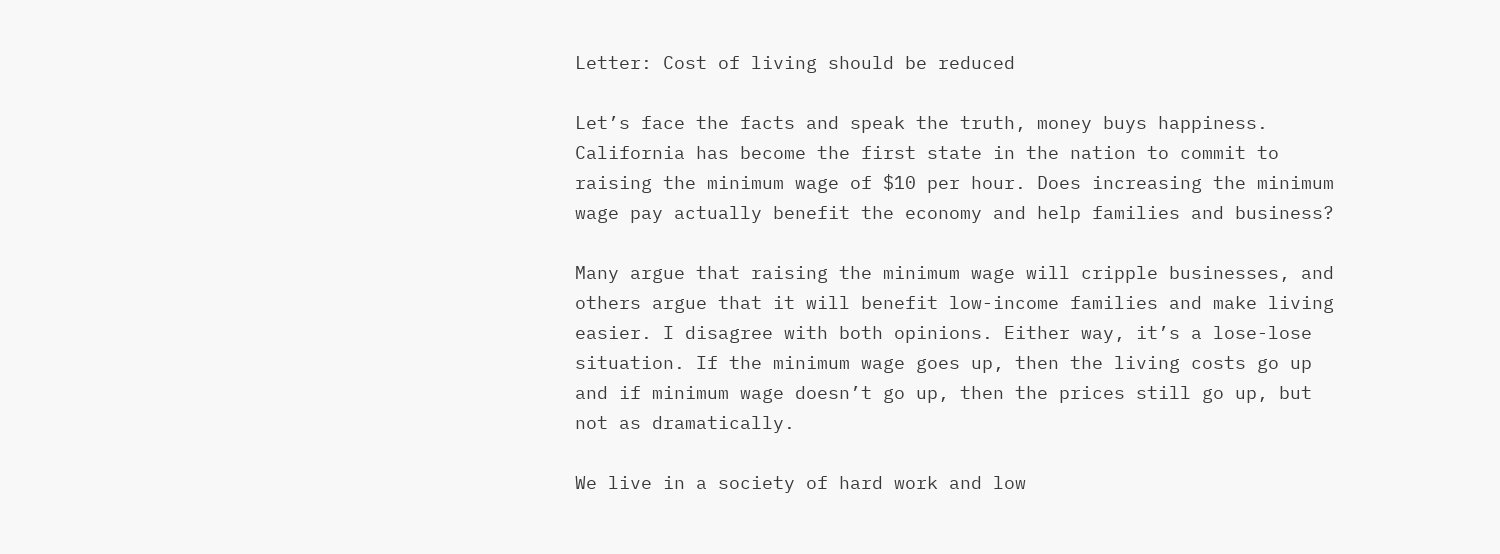Letter: Cost of living should be reduced

Let’s face the facts and speak the truth, money buys happiness. California has become the first state in the nation to commit to raising the minimum wage of $10 per hour. Does increasing the minimum wage pay actually benefit the economy and help families and business?

Many argue that raising the minimum wage will cripple businesses, and others argue that it will benefit low-income families and make living easier. I disagree with both opinions. Either way, it’s a lose-lose situation. If the minimum wage goes up, then the living costs go up and if minimum wage doesn’t go up, then the prices still go up, but not as dramatically.

We live in a society of hard work and low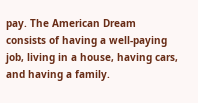pay. The American Dream consists of having a well-paying job, living in a house, having cars, and having a family.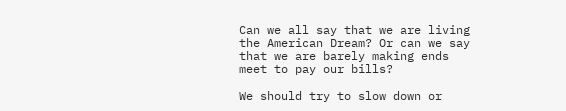Can we all say that we are living the American Dream? Or can we say that we are barely making ends meet to pay our bills?

We should try to slow down or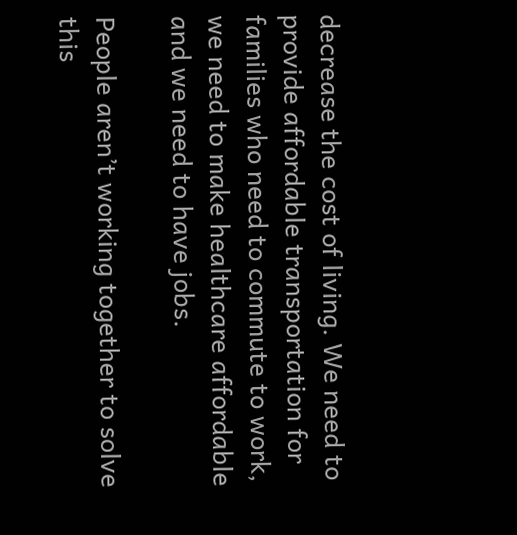decrease the cost of living. We need to provide affordable transportation for families who need to commute to work, we need to make healthcare affordable and we need to have jobs.

People aren’t working together to solve this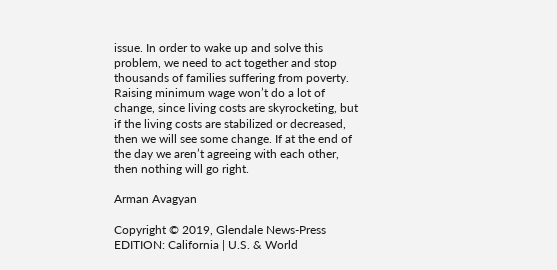issue. In order to wake up and solve this problem, we need to act together and stop thousands of families suffering from poverty. Raising minimum wage won’t do a lot of change, since living costs are skyrocketing, but if the living costs are stabilized or decreased, then we will see some change. If at the end of the day we aren’t agreeing with each other, then nothing will go right.

Arman Avagyan

Copyright © 2019, Glendale News-Press
EDITION: California | U.S. & World